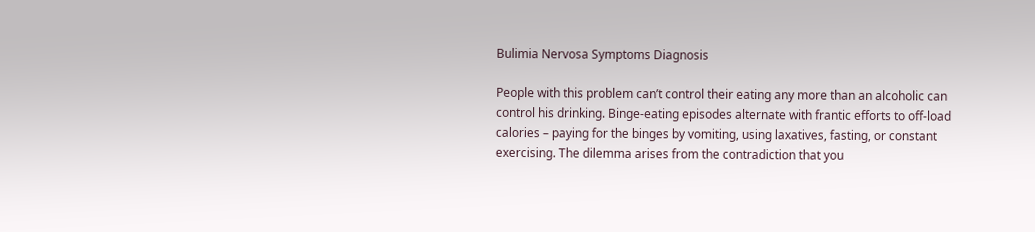Bulimia Nervosa Symptoms Diagnosis

People with this problem can’t control their eating any more than an alcoholic can control his drinking. Binge-eating episodes alternate with frantic efforts to off-load calories – paying for the binges by vomiting, using laxatives, fasting, or constant exercising. The dilemma arises from the contradiction that you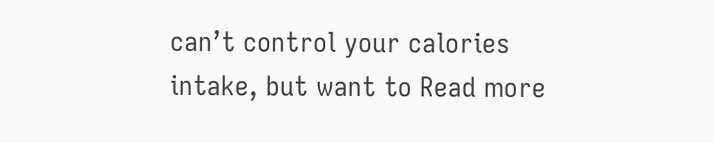can’t control your calories intake, but want to Read more